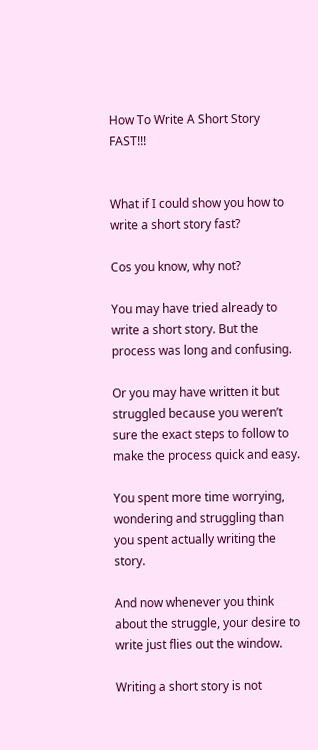How To Write A Short Story FAST!!!


What if I could show you how to write a short story fast?

Cos you know, why not?

You may have tried already to write a short story. But the process was long and confusing.

Or you may have written it but struggled because you weren’t sure the exact steps to follow to make the process quick and easy.

You spent more time worrying, wondering and struggling than you spent actually writing the story.

And now whenever you think about the struggle, your desire to write just flies out the window.

Writing a short story is not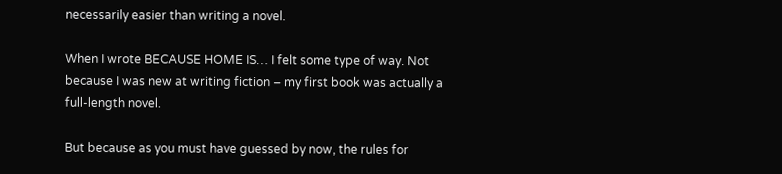necessarily easier than writing a novel.

When I wrote BECAUSE HOME IS… I felt some type of way. Not because I was new at writing fiction – my first book was actually a full-length novel.

But because as you must have guessed by now, the rules for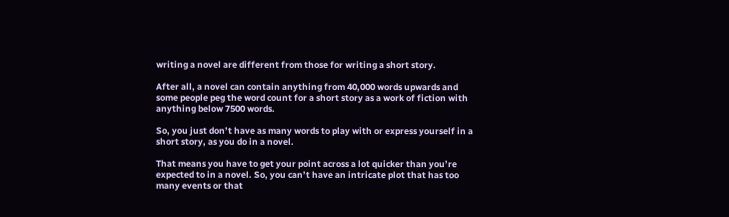writing a novel are different from those for writing a short story.

After all, a novel can contain anything from 40,000 words upwards and some people peg the word count for a short story as a work of fiction with anything below 7500 words.

So, you just don’t have as many words to play with or express yourself in a short story, as you do in a novel.

That means you have to get your point across a lot quicker than you’re expected to in a novel. So, you can’t have an intricate plot that has too many events or that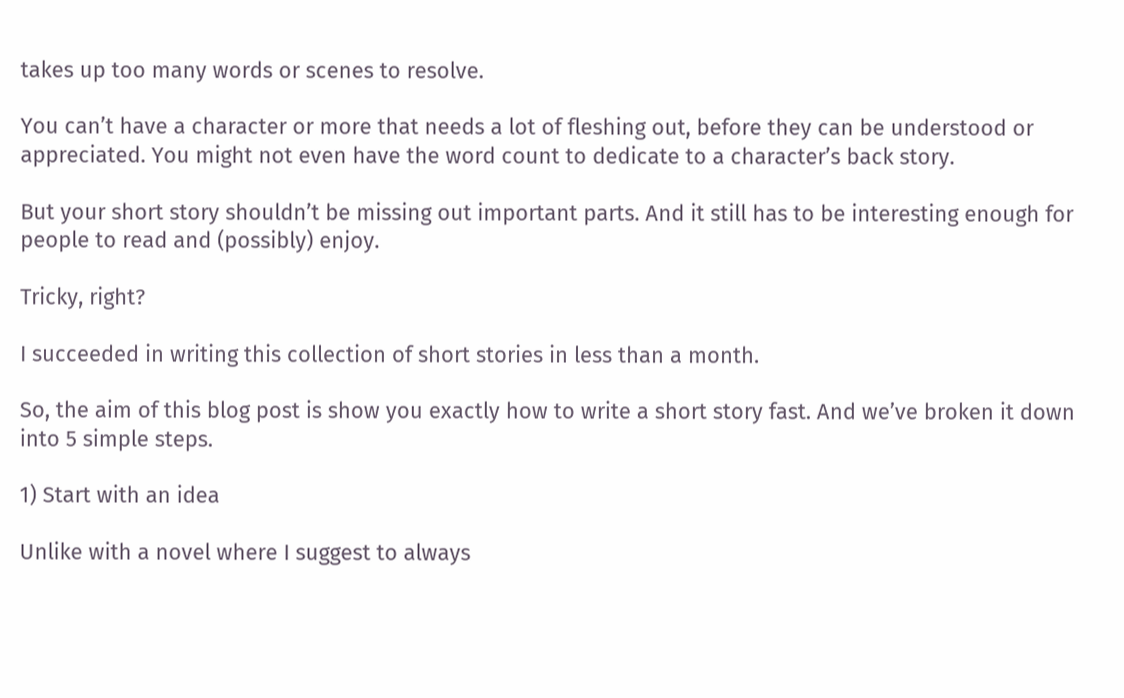takes up too many words or scenes to resolve.

You can’t have a character or more that needs a lot of fleshing out, before they can be understood or appreciated. You might not even have the word count to dedicate to a character’s back story.

But your short story shouldn’t be missing out important parts. And it still has to be interesting enough for people to read and (possibly) enjoy.

Tricky, right?

I succeeded in writing this collection of short stories in less than a month.

So, the aim of this blog post is show you exactly how to write a short story fast. And we’ve broken it down into 5 simple steps.

1) Start with an idea

Unlike with a novel where I suggest to always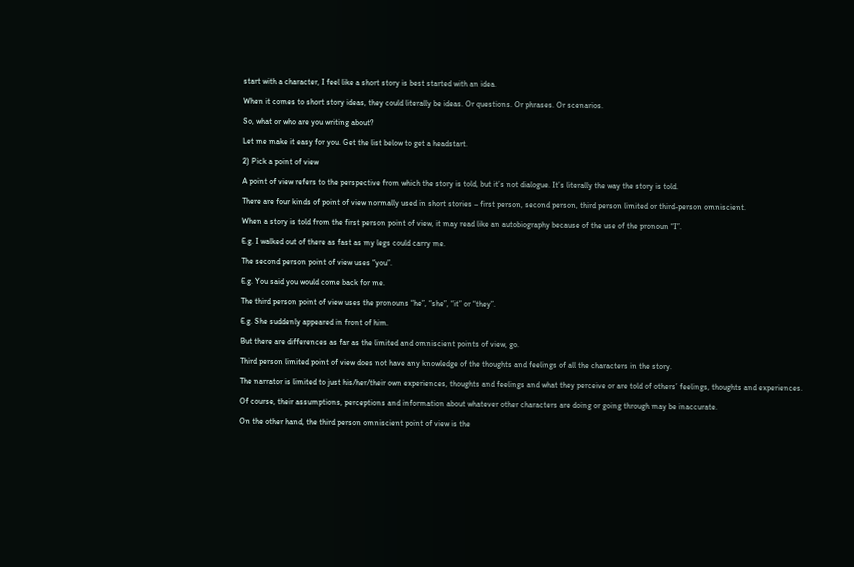start with a character, I feel like a short story is best started with an idea.

When it comes to short story ideas, they could literally be ideas. Or questions. Or phrases. Or scenarios.

So, what or who are you writing about?

Let me make it easy for you. Get the list below to get a headstart.

2) Pick a point of view

A point of view refers to the perspective from which the story is told, but it’s not dialogue. It’s literally the way the story is told.

There are four kinds of point of view normally used in short stories – first person, second person, third person limited or third-person omniscient.

When a story is told from the first person point of view, it may read like an autobiography because of the use of the pronoun “I”.

E.g. I walked out of there as fast as my legs could carry me.

The second person point of view uses “you”.

E.g. You said you would come back for me.

The third person point of view uses the pronouns “he”, “she”, “it” or “they”.

E.g. She suddenly appeared in front of him.

But there are differences as far as the limited and omniscient points of view, go.

Third person limited point of view does not have any knowledge of the thoughts and feelings of all the characters in the story.

The narrator is limited to just his/her/their own experiences, thoughts and feelings and what they perceive or are told of others’ feelings, thoughts and experiences.

Of course, their assumptions, perceptions and information about whatever other characters are doing or going through may be inaccurate.

On the other hand, the third person omniscient point of view is the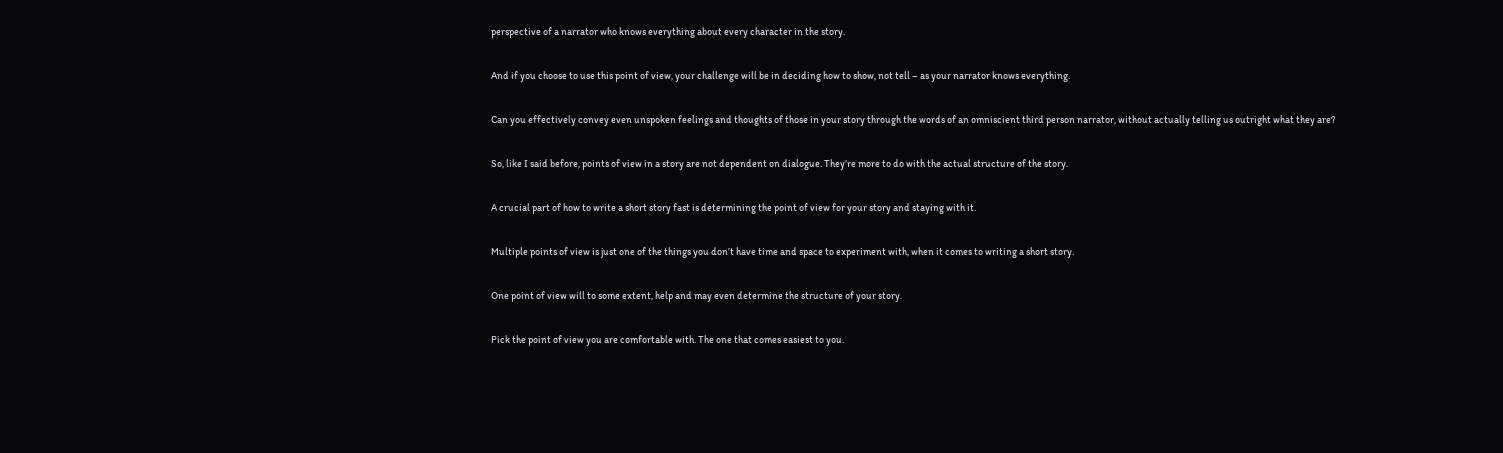perspective of a narrator who knows everything about every character in the story.

And if you choose to use this point of view, your challenge will be in deciding how to show, not tell – as your narrator knows everything.

Can you effectively convey even unspoken feelings and thoughts of those in your story through the words of an omniscient third person narrator, without actually telling us outright what they are?

So, like I said before, points of view in a story are not dependent on dialogue. They’re more to do with the actual structure of the story.

A crucial part of how to write a short story fast is determining the point of view for your story and staying with it.

Multiple points of view is just one of the things you don’t have time and space to experiment with, when it comes to writing a short story.

One point of view will to some extent, help and may even determine the structure of your story.

Pick the point of view you are comfortable with. The one that comes easiest to you.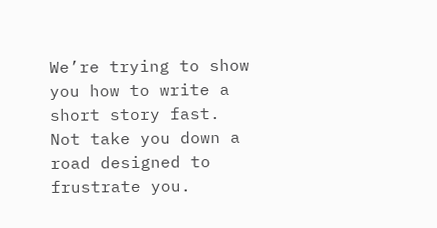We’re trying to show you how to write a short story fast. Not take you down a road designed to frustrate you.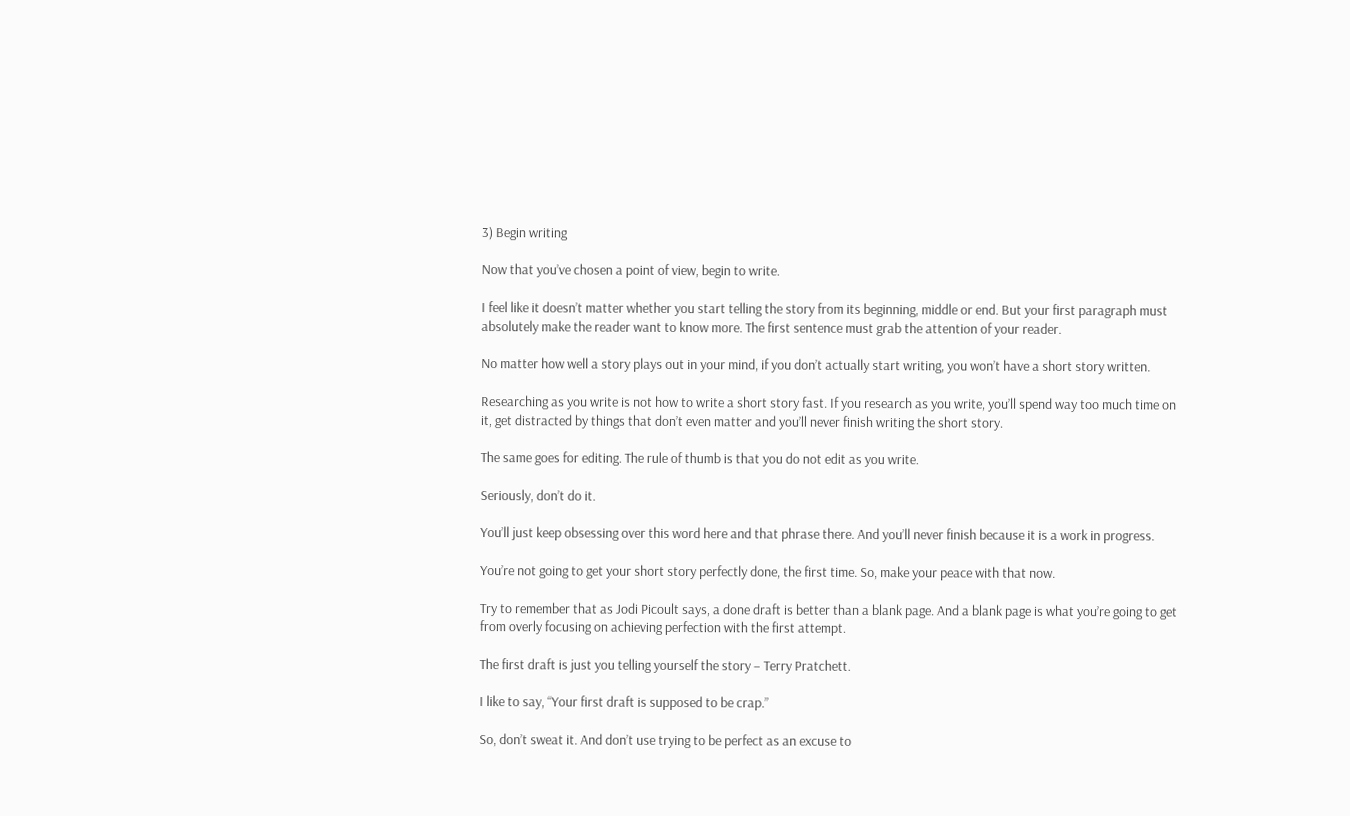3) Begin writing

Now that you’ve chosen a point of view, begin to write.

I feel like it doesn’t matter whether you start telling the story from its beginning, middle or end. But your first paragraph must absolutely make the reader want to know more. The first sentence must grab the attention of your reader.

No matter how well a story plays out in your mind, if you don’t actually start writing, you won’t have a short story written.

Researching as you write is not how to write a short story fast. If you research as you write, you’ll spend way too much time on it, get distracted by things that don’t even matter and you’ll never finish writing the short story.

The same goes for editing. The rule of thumb is that you do not edit as you write.

Seriously, don’t do it.

You’ll just keep obsessing over this word here and that phrase there. And you’ll never finish because it is a work in progress.

You’re not going to get your short story perfectly done, the first time. So, make your peace with that now.

Try to remember that as Jodi Picoult says, a done draft is better than a blank page. And a blank page is what you’re going to get from overly focusing on achieving perfection with the first attempt.

The first draft is just you telling yourself the story – Terry Pratchett.

I like to say, “Your first draft is supposed to be crap.”

So, don’t sweat it. And don’t use trying to be perfect as an excuse to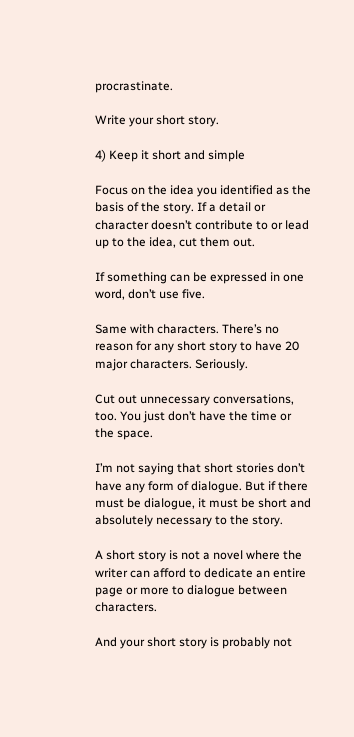procrastinate.

Write your short story.

4) Keep it short and simple

Focus on the idea you identified as the basis of the story. If a detail or character doesn’t contribute to or lead up to the idea, cut them out.

If something can be expressed in one word, don’t use five.

Same with characters. There’s no reason for any short story to have 20 major characters. Seriously.

Cut out unnecessary conversations, too. You just don’t have the time or the space.

I’m not saying that short stories don’t have any form of dialogue. But if there must be dialogue, it must be short and absolutely necessary to the story.

A short story is not a novel where the writer can afford to dedicate an entire page or more to dialogue between characters.

And your short story is probably not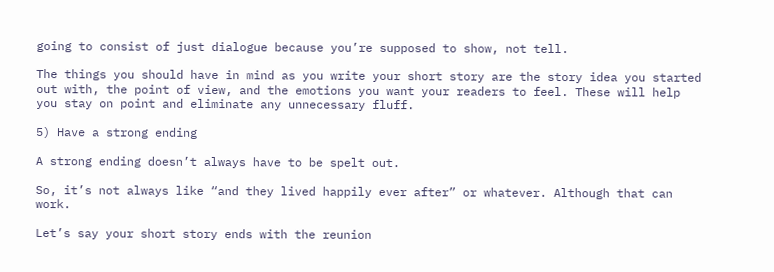going to consist of just dialogue because you’re supposed to show, not tell.

The things you should have in mind as you write your short story are the story idea you started out with, the point of view, and the emotions you want your readers to feel. These will help you stay on point and eliminate any unnecessary fluff.

5) Have a strong ending

A strong ending doesn’t always have to be spelt out.

So, it’s not always like “and they lived happily ever after” or whatever. Although that can work.

Let’s say your short story ends with the reunion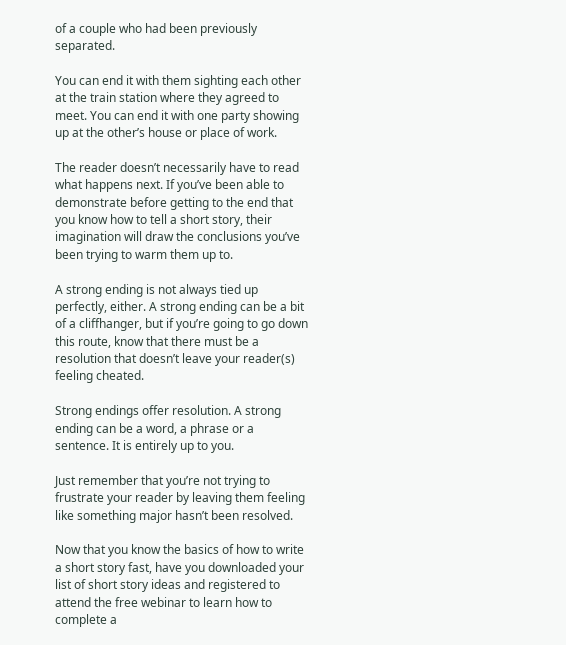of a couple who had been previously separated.

You can end it with them sighting each other at the train station where they agreed to meet. You can end it with one party showing up at the other’s house or place of work.

The reader doesn’t necessarily have to read what happens next. If you’ve been able to demonstrate before getting to the end that you know how to tell a short story, their imagination will draw the conclusions you’ve been trying to warm them up to.

A strong ending is not always tied up perfectly, either. A strong ending can be a bit of a cliffhanger, but if you’re going to go down this route, know that there must be a resolution that doesn’t leave your reader(s) feeling cheated.

Strong endings offer resolution. A strong ending can be a word, a phrase or a sentence. It is entirely up to you.

Just remember that you’re not trying to frustrate your reader by leaving them feeling like something major hasn’t been resolved.

Now that you know the basics of how to write a short story fast, have you downloaded your list of short story ideas and registered to attend the free webinar to learn how to complete a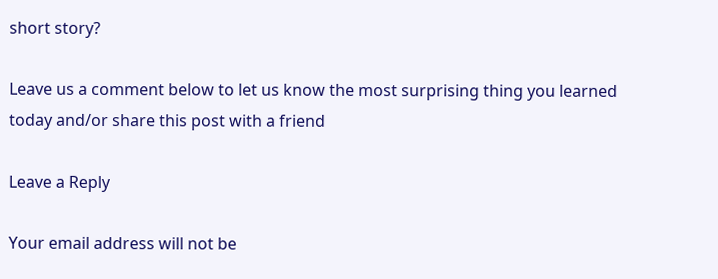short story?

Leave us a comment below to let us know the most surprising thing you learned today and/or share this post with a friend

Leave a Reply

Your email address will not be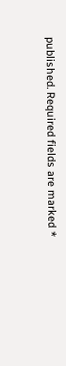published. Required fields are marked *